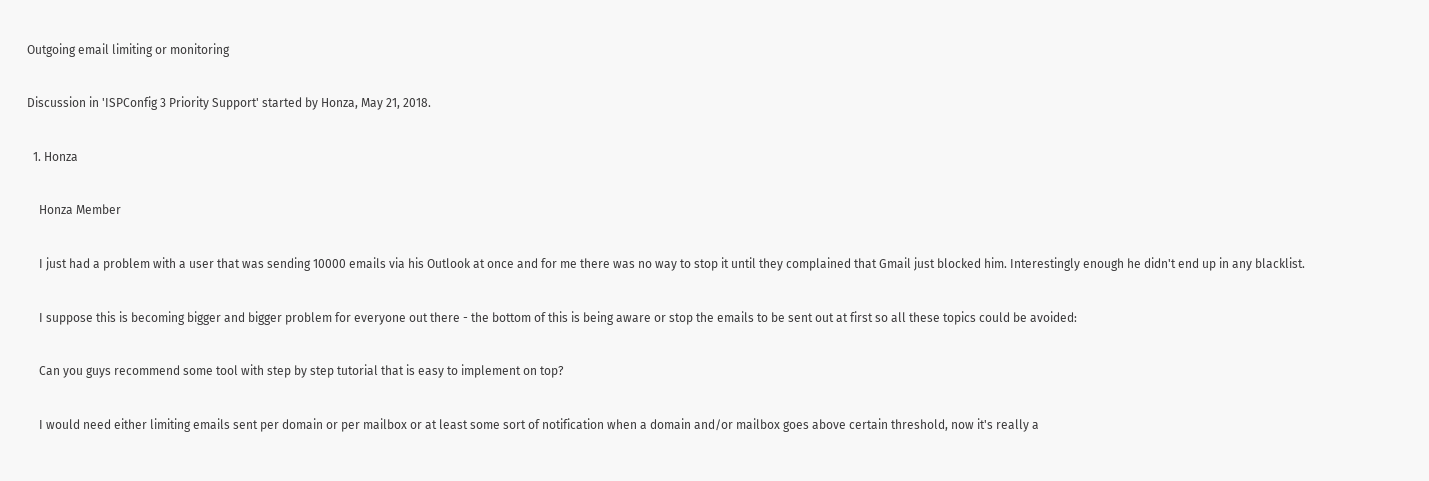Outgoing email limiting or monitoring

Discussion in 'ISPConfig 3 Priority Support' started by Honza, May 21, 2018.

  1. Honza

    Honza Member

    I just had a problem with a user that was sending 10000 emails via his Outlook at once and for me there was no way to stop it until they complained that Gmail just blocked him. Interestingly enough he didn't end up in any blacklist.

    I suppose this is becoming bigger and bigger problem for everyone out there - the bottom of this is being aware or stop the emails to be sent out at first so all these topics could be avoided:

    Can you guys recommend some tool with step by step tutorial that is easy to implement on top?

    I would need either limiting emails sent per domain or per mailbox or at least some sort of notification when a domain and/or mailbox goes above certain threshold, now it's really a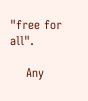"free for all".

    Any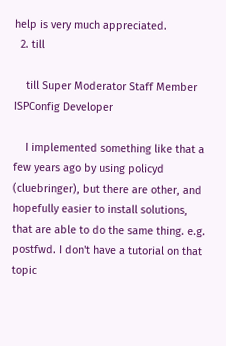help is very much appreciated.
  2. till

    till Super Moderator Staff Member ISPConfig Developer

    I implemented something like that a few years ago by using policyd (cluebringer), but there are other, and hopefully easier to install solutions, that are able to do the same thing. e.g. postfwd. I don't have a tutorial on that topic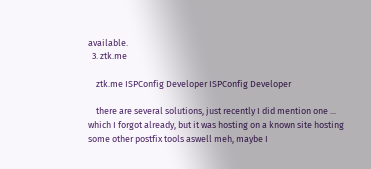available.
  3. ztk.me

    ztk.me ISPConfig Developer ISPConfig Developer

    there are several solutions, just recently I did mention one ... which I forgot already, but it was hosting on a known site hosting some other postfix tools aswell meh, maybe I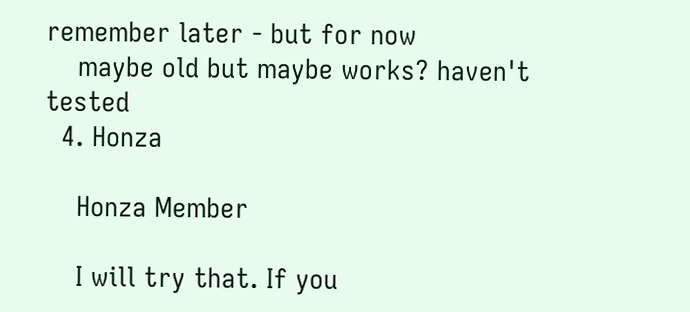remember later - but for now
    maybe old but maybe works? haven't tested
  4. Honza

    Honza Member

    I will try that. If you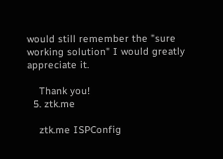would still remember the "sure working solution" I would greatly appreciate it.

    Thank you!
  5. ztk.me

    ztk.me ISPConfig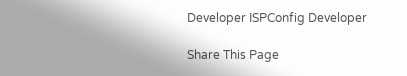Developer ISPConfig Developer

Share This Page